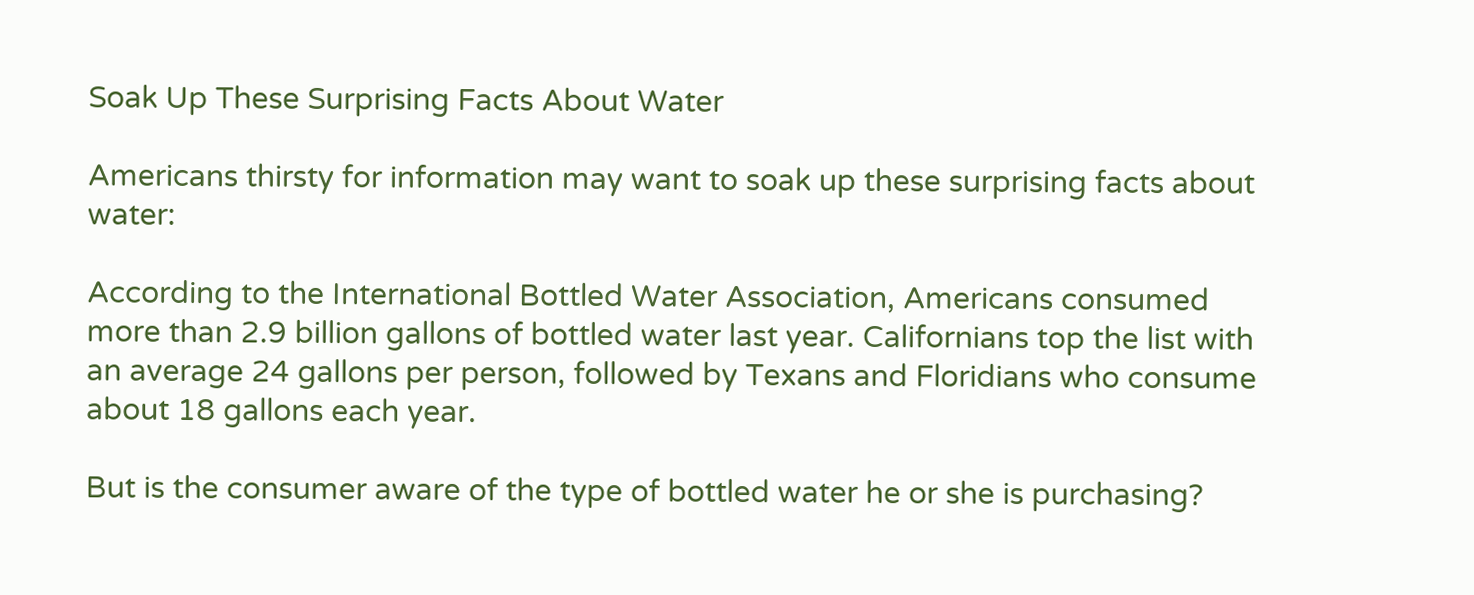Soak Up These Surprising Facts About Water

Americans thirsty for information may want to soak up these surprising facts about water:

According to the International Bottled Water Association, Americans consumed more than 2.9 billion gallons of bottled water last year. Californians top the list with an average 24 gallons per person, followed by Texans and Floridians who consume about 18 gallons each year.

But is the consumer aware of the type of bottled water he or she is purchasing?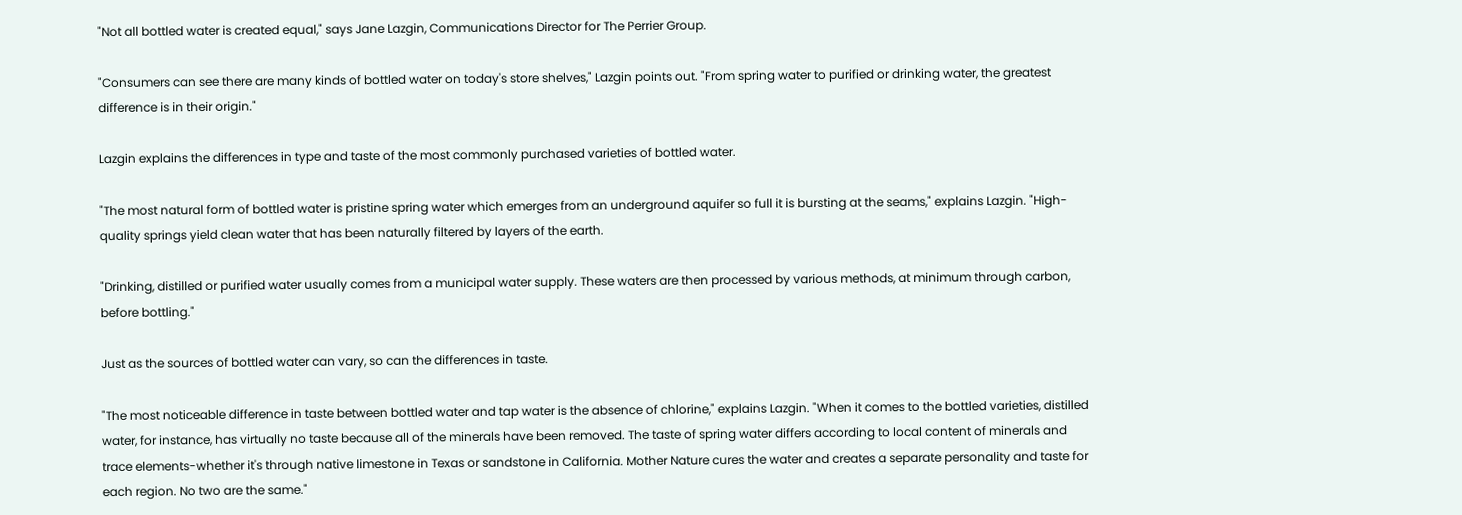"Not all bottled water is created equal," says Jane Lazgin, Communications Director for The Perrier Group.

"Consumers can see there are many kinds of bottled water on today's store shelves," Lazgin points out. "From spring water to purified or drinking water, the greatest difference is in their origin."

Lazgin explains the differences in type and taste of the most commonly purchased varieties of bottled water.

"The most natural form of bottled water is pristine spring water which emerges from an underground aquifer so full it is bursting at the seams," explains Lazgin. "High-quality springs yield clean water that has been naturally filtered by layers of the earth.

"Drinking, distilled or purified water usually comes from a municipal water supply. These waters are then processed by various methods, at minimum through carbon, before bottling."

Just as the sources of bottled water can vary, so can the differences in taste.

"The most noticeable difference in taste between bottled water and tap water is the absence of chlorine," explains Lazgin. "When it comes to the bottled varieties, distilled water, for instance, has virtually no taste because all of the minerals have been removed. The taste of spring water differs according to local content of minerals and trace elements-whether it's through native limestone in Texas or sandstone in California. Mother Nature cures the water and creates a separate personality and taste for each region. No two are the same."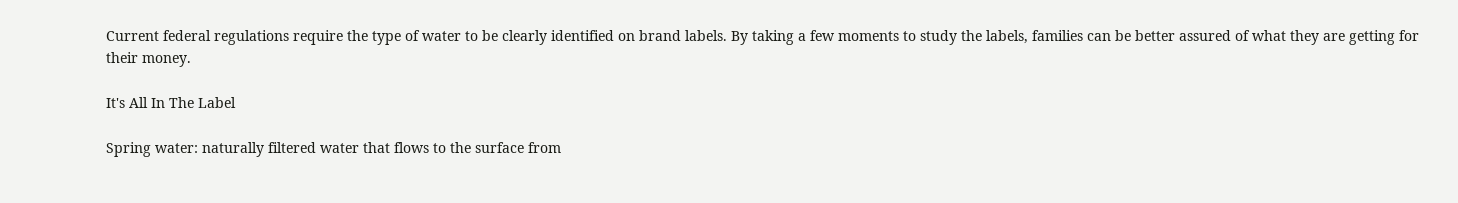Current federal regulations require the type of water to be clearly identified on brand labels. By taking a few moments to study the labels, families can be better assured of what they are getting for their money.

It's All In The Label

Spring water: naturally filtered water that flows to the surface from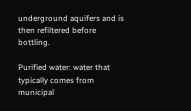underground aquifers and is then refiltered before bottling.

Purified water: water that typically comes from municipal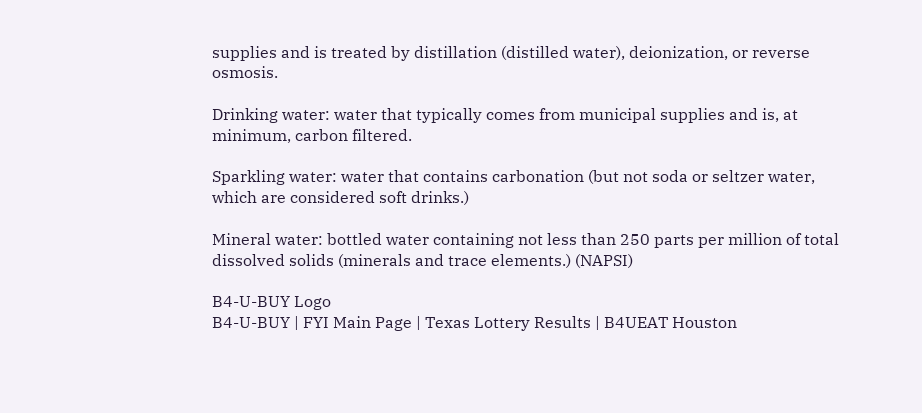supplies and is treated by distillation (distilled water), deionization, or reverse osmosis.

Drinking water: water that typically comes from municipal supplies and is, at minimum, carbon filtered.

Sparkling water: water that contains carbonation (but not soda or seltzer water, which are considered soft drinks.)

Mineral water: bottled water containing not less than 250 parts per million of total dissolved solids (minerals and trace elements.) (NAPSI)

B4-U-BUY Logo
B4-U-BUY | FYI Main Page | Texas Lottery Results | B4UEAT Houston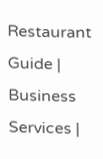Restaurant Guide | Business Services |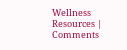Wellness Resources | Comments